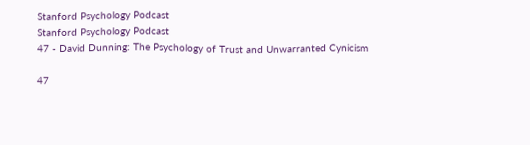Stanford Psychology Podcast
Stanford Psychology Podcast
47 - David Dunning: The Psychology of Trust and Unwarranted Cynicism

47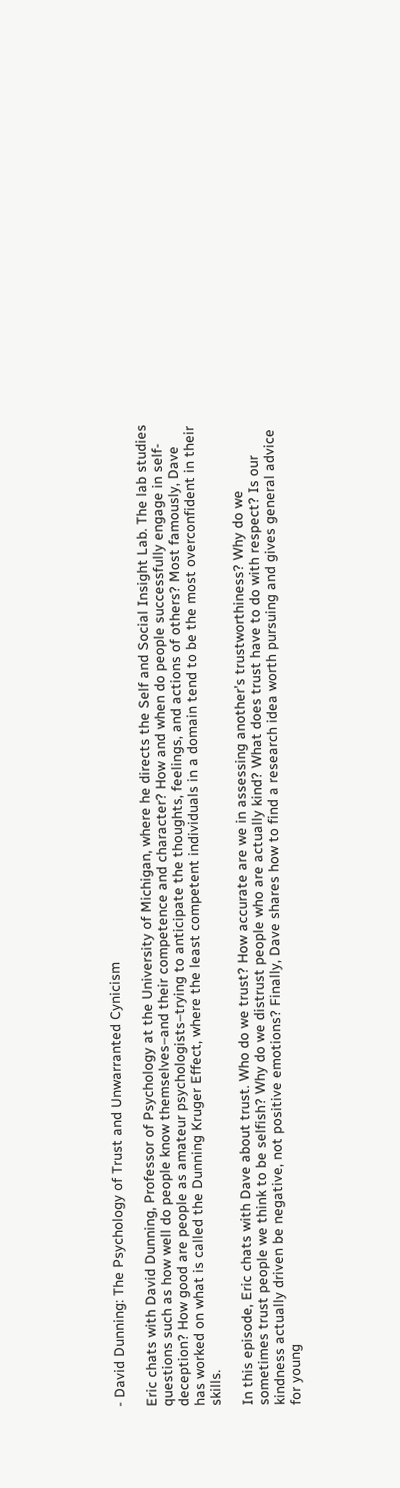- David Dunning: The Psychology of Trust and Unwarranted Cynicism

Eric chats with David Dunning, Professor of Psychology at the University of Michigan, where he directs the Self and Social Insight Lab. The lab studies questions such as how well do people know themselves–and their competence and character? How and when do people successfully engage in self-deception? How good are people as amateur psychologists–trying to anticipate the thoughts, feelings, and actions of others? Most famously, Dave has worked on what is called the Dunning Kruger Effect, where the least competent individuals in a domain tend to be the most overconfident in their skills.

In this episode, Eric chats with Dave about trust. Who do we trust? How accurate are we in assessing another’s trustworthiness? Why do we sometimes trust people we think to be selfish? Why do we distrust people who are actually kind? What does trust have to do with respect? Is our kindness actually driven be negative, not positive emotions? Finally, Dave shares how to find a research idea worth pursuing and gives general advice for young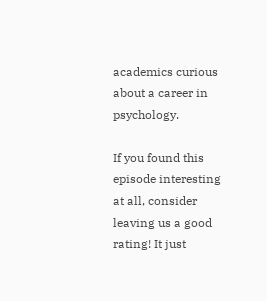academics curious about a career in psychology.

If you found this episode interesting at all, consider leaving us a good rating! It just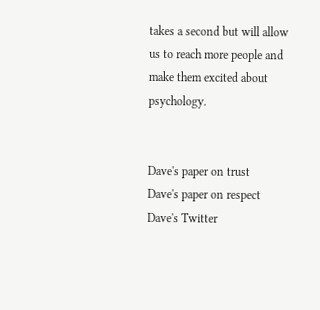takes a second but will allow us to reach more people and make them excited about psychology.


Dave's paper on trust
Dave's paper on respect
Dave's Twitter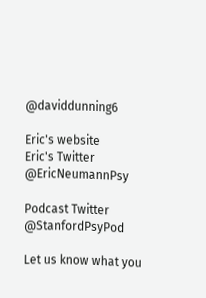@daviddunning6

Eric's website
Eric's Twitter @EricNeumannPsy

Podcast Twitter @StanfordPsyPod

Let us know what you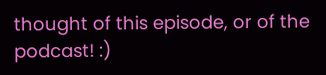thought of this episode, or of the podcast! :)